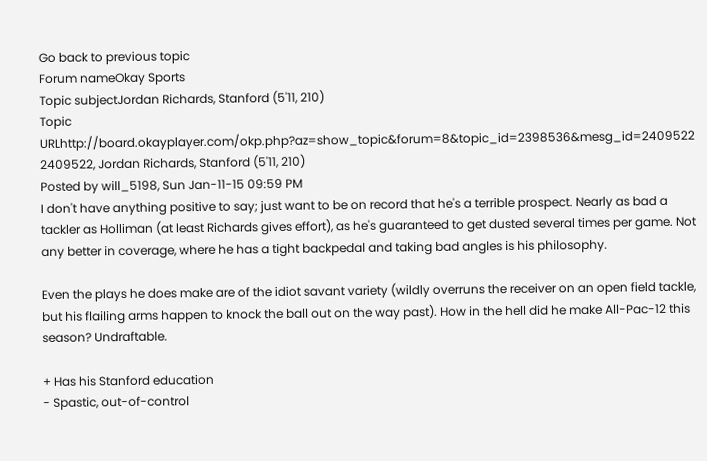Go back to previous topic
Forum nameOkay Sports
Topic subjectJordan Richards, Stanford (5'11, 210)
Topic URLhttp://board.okayplayer.com/okp.php?az=show_topic&forum=8&topic_id=2398536&mesg_id=2409522
2409522, Jordan Richards, Stanford (5'11, 210)
Posted by will_5198, Sun Jan-11-15 09:59 PM
I don't have anything positive to say; just want to be on record that he's a terrible prospect. Nearly as bad a tackler as Holliman (at least Richards gives effort), as he's guaranteed to get dusted several times per game. Not any better in coverage, where he has a tight backpedal and taking bad angles is his philosophy.

Even the plays he does make are of the idiot savant variety (wildly overruns the receiver on an open field tackle, but his flailing arms happen to knock the ball out on the way past). How in the hell did he make All-Pac-12 this season? Undraftable.

+ Has his Stanford education
- Spastic, out-of-control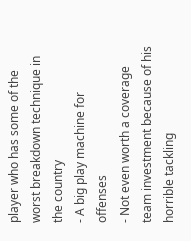player who has some of the worst breakdown technique in the country
- A big play machine for offenses
- Not even worth a coverage team investment because of his horrible tackling